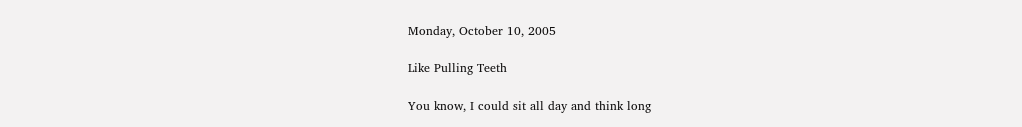Monday, October 10, 2005

Like Pulling Teeth

You know, I could sit all day and think long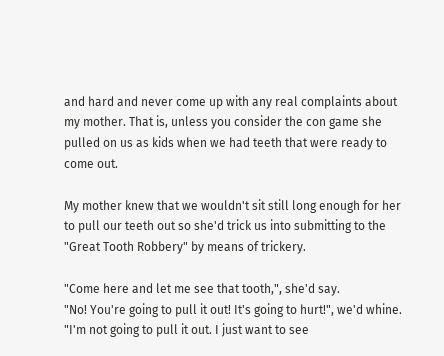and hard and never come up with any real complaints about my mother. That is, unless you consider the con game she pulled on us as kids when we had teeth that were ready to come out.

My mother knew that we wouldn't sit still long enough for her to pull our teeth out so she'd trick us into submitting to the "Great Tooth Robbery" by means of trickery.

"Come here and let me see that tooth,", she'd say.
"No! You're going to pull it out! It's going to hurt!", we'd whine.
"I'm not going to pull it out. I just want to see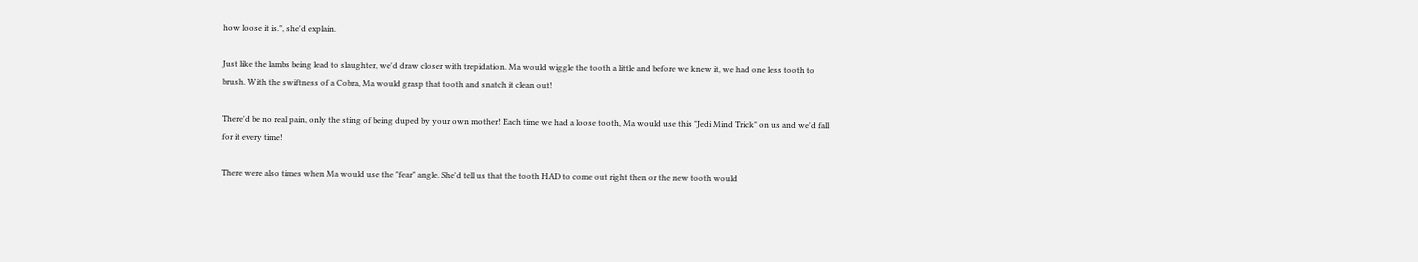how loose it is.", she'd explain.

Just like the lambs being lead to slaughter, we'd draw closer with trepidation. Ma would wiggle the tooth a little and before we knew it, we had one less tooth to brush. With the swiftness of a Cobra, Ma would grasp that tooth and snatch it clean out!

There'd be no real pain, only the sting of being duped by your own mother! Each time we had a loose tooth, Ma would use this "Jedi Mind Trick" on us and we'd fall for it every time!

There were also times when Ma would use the "fear" angle. She'd tell us that the tooth HAD to come out right then or the new tooth would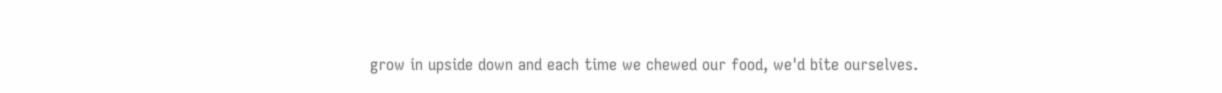grow in upside down and each time we chewed our food, we'd bite ourselves.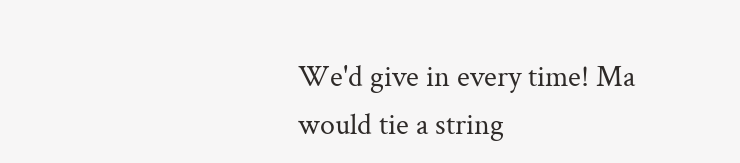We'd give in every time! Ma would tie a string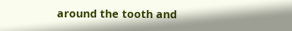around the tooth and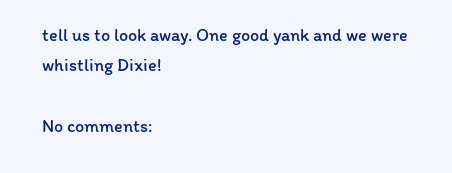tell us to look away. One good yank and we were whistling Dixie!

No comments: